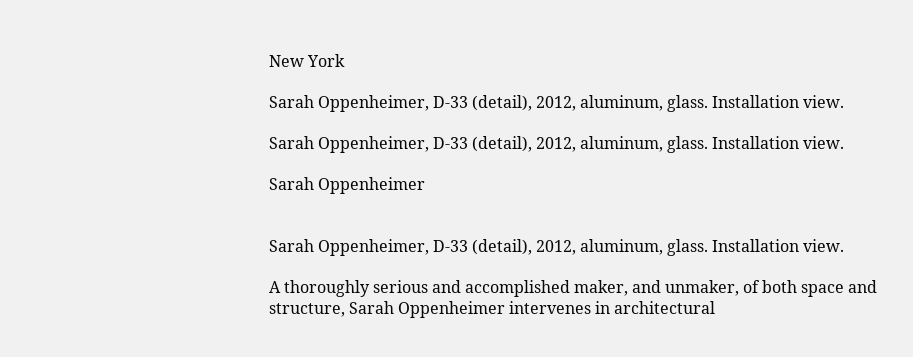New York

Sarah Oppenheimer, D-33 (detail), 2012, aluminum, glass. Installation view.

Sarah Oppenheimer, D-33 (detail), 2012, aluminum, glass. Installation view.

Sarah Oppenheimer


Sarah Oppenheimer, D-33 (detail), 2012, aluminum, glass. Installation view.

A thoroughly serious and accomplished maker, and unmaker, of both space and structure, Sarah Oppenheimer intervenes in architectural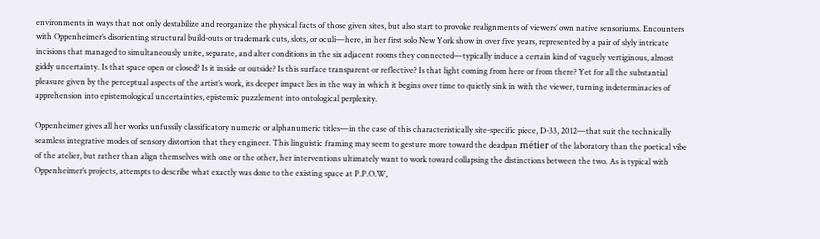environments in ways that not only destabilize and reorganize the physical facts of those given sites, but also start to provoke realignments of viewers’ own native sensoriums. Encounters with Oppenheimer’s disorienting structural build-outs or trademark cuts, slots, or oculi—here, in her first solo New York show in over five years, represented by a pair of slyly intricate incisions that managed to simultaneously unite, separate, and alter conditions in the six adjacent rooms they connected—typically induce a certain kind of vaguely vertiginous, almost giddy uncertainty. Is that space open or closed? Is it inside or outside? Is this surface transparent or reflective? Is that light coming from here or from there? Yet for all the substantial pleasure given by the perceptual aspects of the artist’s work, its deeper impact lies in the way in which it begins over time to quietly sink in with the viewer, turning indeterminacies of apprehension into epistemological uncertainties, epistemic puzzlement into ontological perplexity.

Oppenheimer gives all her works unfussily classificatory numeric or alphanumeric titles—in the case of this characteristically site-specific piece, D-33, 2012—that suit the technically seamless integrative modes of sensory distortion that they engineer. This linguistic framing may seem to gesture more toward the deadpan métier of the laboratory than the poetical vibe of the atelier, but rather than align themselves with one or the other, her interventions ultimately want to work toward collapsing the distinctions between the two. As is typical with Oppenheimer’s projects, attempts to describe what exactly was done to the existing space at P.P.O.W,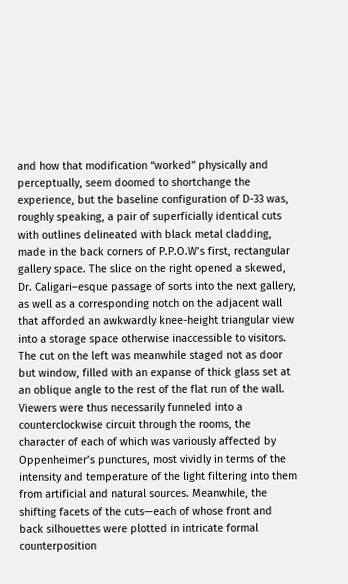and how that modification “worked” physically and perceptually, seem doomed to shortchange the experience, but the baseline configuration of D-33 was, roughly speaking, a pair of superficially identical cuts with outlines delineated with black metal cladding, made in the back corners of P.P.O.W’s first, rectangular gallery space. The slice on the right opened a skewed, Dr. Caligari–esque passage of sorts into the next gallery, as well as a corresponding notch on the adjacent wall that afforded an awkwardly knee-height triangular view into a storage space otherwise inaccessible to visitors. The cut on the left was meanwhile staged not as door but window, filled with an expanse of thick glass set at an oblique angle to the rest of the flat run of the wall. Viewers were thus necessarily funneled into a counterclockwise circuit through the rooms, the character of each of which was variously affected by Oppenheimer’s punctures, most vividly in terms of the intensity and temperature of the light filtering into them from artificial and natural sources. Meanwhile, the shifting facets of the cuts—each of whose front and back silhouettes were plotted in intricate formal counterposition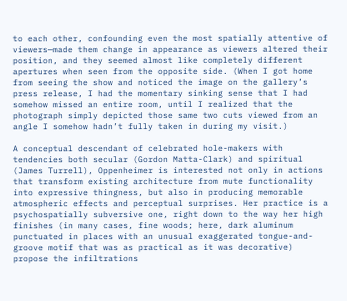to each other, confounding even the most spatially attentive of viewers—made them change in appearance as viewers altered their position, and they seemed almost like completely different apertures when seen from the opposite side. (When I got home from seeing the show and noticed the image on the gallery’s press release, I had the momentary sinking sense that I had somehow missed an entire room, until I realized that the photograph simply depicted those same two cuts viewed from an angle I somehow hadn’t fully taken in during my visit.)

A conceptual descendant of celebrated hole-makers with tendencies both secular (Gordon Matta-Clark) and spiritual (James Turrell), Oppenheimer is interested not only in actions that transform existing architecture from mute functionality into expressive thingness, but also in producing memorable atmospheric effects and perceptual surprises. Her practice is a psychospatially subversive one, right down to the way her high finishes (in many cases, fine woods; here, dark aluminum punctuated in places with an unusual exaggerated tongue-and-groove motif that was as practical as it was decorative) propose the infiltrations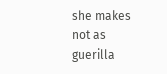she makes not as guerilla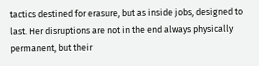tactics destined for erasure, but as inside jobs, designed to last. Her disruptions are not in the end always physically permanent, but their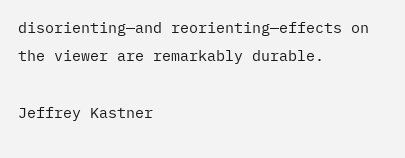disorienting—and reorienting—effects on the viewer are remarkably durable.

Jeffrey Kastner